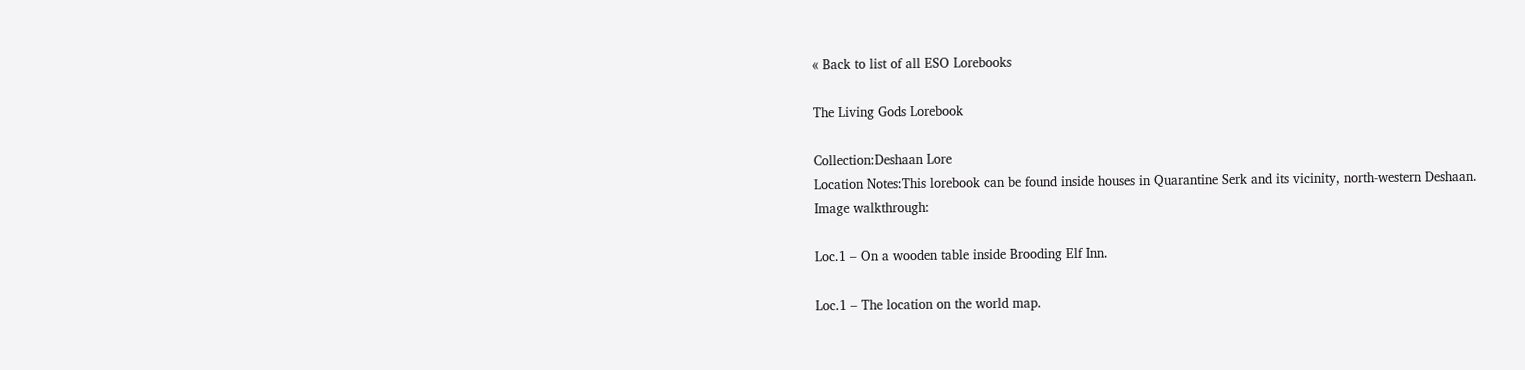« Back to list of all ESO Lorebooks

The Living Gods Lorebook

Collection:Deshaan Lore
Location Notes:This lorebook can be found inside houses in Quarantine Serk and its vicinity, north-western Deshaan.
Image walkthrough:

Loc.1 – On a wooden table inside Brooding Elf Inn.

Loc.1 – The location on the world map.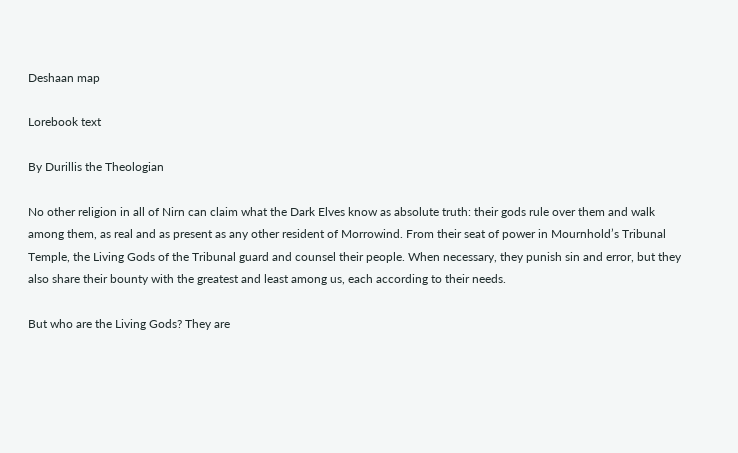Deshaan map

Lorebook text

By Durillis the Theologian

No other religion in all of Nirn can claim what the Dark Elves know as absolute truth: their gods rule over them and walk among them, as real and as present as any other resident of Morrowind. From their seat of power in Mournhold’s Tribunal Temple, the Living Gods of the Tribunal guard and counsel their people. When necessary, they punish sin and error, but they also share their bounty with the greatest and least among us, each according to their needs.

But who are the Living Gods? They are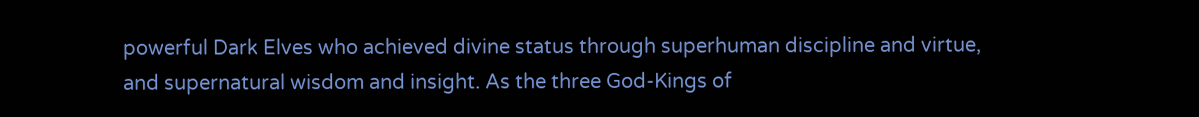powerful Dark Elves who achieved divine status through superhuman discipline and virtue, and supernatural wisdom and insight. As the three God-Kings of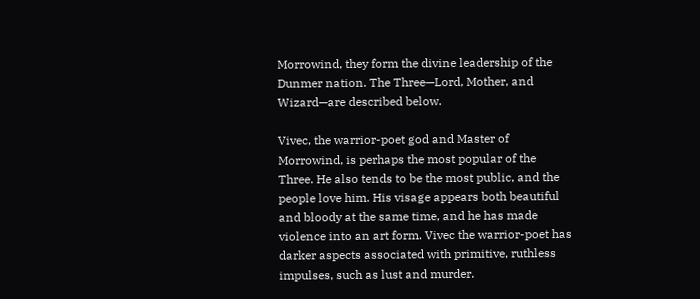Morrowind, they form the divine leadership of the Dunmer nation. The Three—Lord, Mother, and Wizard—are described below.

Vivec, the warrior-poet god and Master of Morrowind, is perhaps the most popular of the Three. He also tends to be the most public, and the people love him. His visage appears both beautiful and bloody at the same time, and he has made violence into an art form. Vivec the warrior-poet has darker aspects associated with primitive, ruthless impulses, such as lust and murder.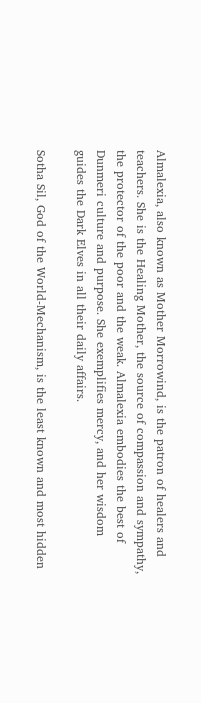Almalexia, also known as Mother Morrowind, is the patron of healers and teachers. She is the Healing Mother, the source of compassion and sympathy, the protector of the poor and the weak. Almalexia embodies the best of Dunmeri culture and purpose. She exemplifies mercy, and her wisdom guides the Dark Elves in all their daily affairs.

Sotha Sil, God of the World-Mechanism, is the least known and most hidden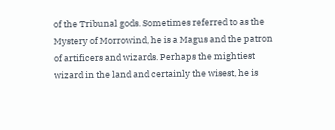of the Tribunal gods. Sometimes referred to as the Mystery of Morrowind, he is a Magus and the patron of artificers and wizards. Perhaps the mightiest wizard in the land and certainly the wisest, he is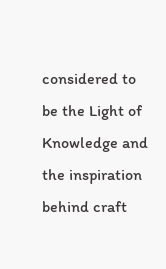considered to be the Light of Knowledge and the inspiration behind craft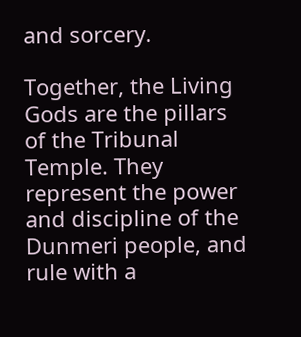and sorcery.

Together, the Living Gods are the pillars of the Tribunal Temple. They represent the power and discipline of the Dunmeri people, and rule with a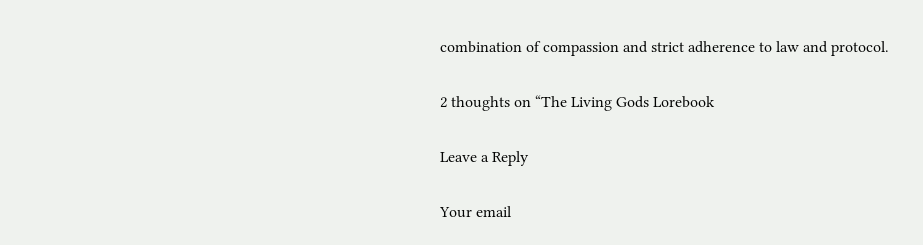combination of compassion and strict adherence to law and protocol.

2 thoughts on “The Living Gods Lorebook

Leave a Reply

Your email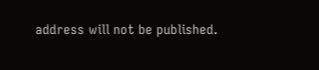address will not be published.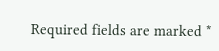Required fields are marked *